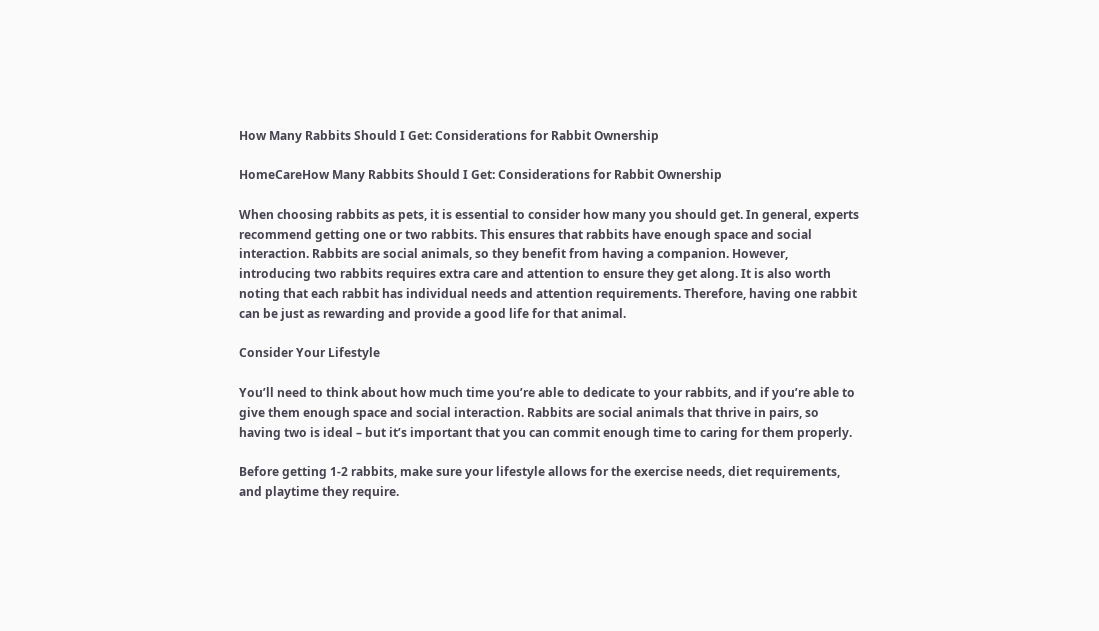How Many Rabbits Should I Get: Considerations for Rabbit Ownership

HomeCareHow Many Rabbits Should I Get: Considerations for Rabbit Ownership

When choosing rabbits as pets, it is essential to consider how many you should get. In general, experts recommend getting one or two rabbits. This ensures that rabbits have enough space and social interaction. Rabbits are social animals, so they benefit from having a companion. However, introducing two rabbits requires extra care and attention to ensure they get along. It is also worth noting that each rabbit has individual needs and attention requirements. Therefore, having one rabbit can be just as rewarding and provide a good life for that animal.

Consider Your Lifestyle

You’ll need to think about how much time you’re able to dedicate to your rabbits, and if you’re able to give them enough space and social interaction. Rabbits are social animals that thrive in pairs, so having two is ideal – but it’s important that you can commit enough time to caring for them properly.

Before getting 1-2 rabbits, make sure your lifestyle allows for the exercise needs, diet requirements, and playtime they require.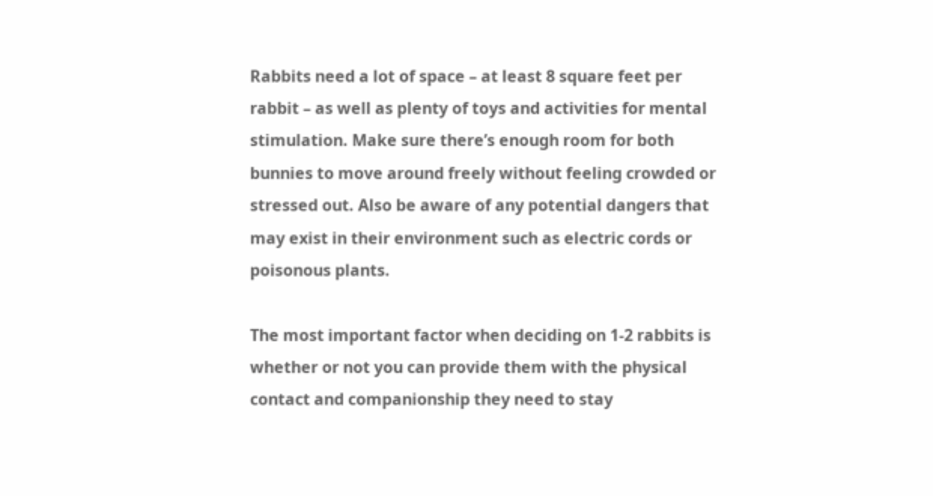Rabbits need a lot of space – at least 8 square feet per rabbit – as well as plenty of toys and activities for mental stimulation. Make sure there’s enough room for both bunnies to move around freely without feeling crowded or stressed out. Also be aware of any potential dangers that may exist in their environment such as electric cords or poisonous plants.

The most important factor when deciding on 1-2 rabbits is whether or not you can provide them with the physical contact and companionship they need to stay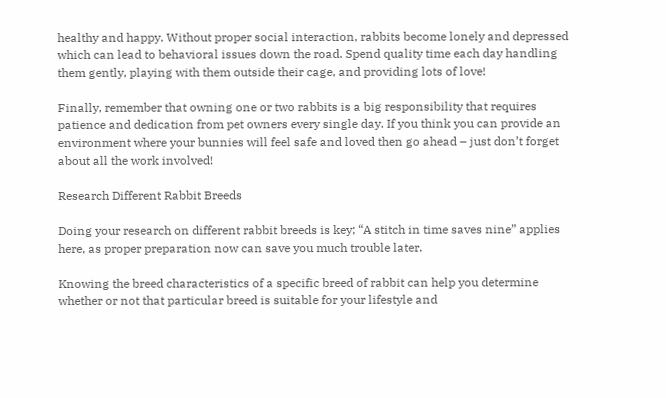healthy and happy. Without proper social interaction, rabbits become lonely and depressed which can lead to behavioral issues down the road. Spend quality time each day handling them gently, playing with them outside their cage, and providing lots of love!

Finally, remember that owning one or two rabbits is a big responsibility that requires patience and dedication from pet owners every single day. If you think you can provide an environment where your bunnies will feel safe and loved then go ahead – just don’t forget about all the work involved!

Research Different Rabbit Breeds

Doing your research on different rabbit breeds is key; “A stitch in time saves nine” applies here, as proper preparation now can save you much trouble later.

Knowing the breed characteristics of a specific breed of rabbit can help you determine whether or not that particular breed is suitable for your lifestyle and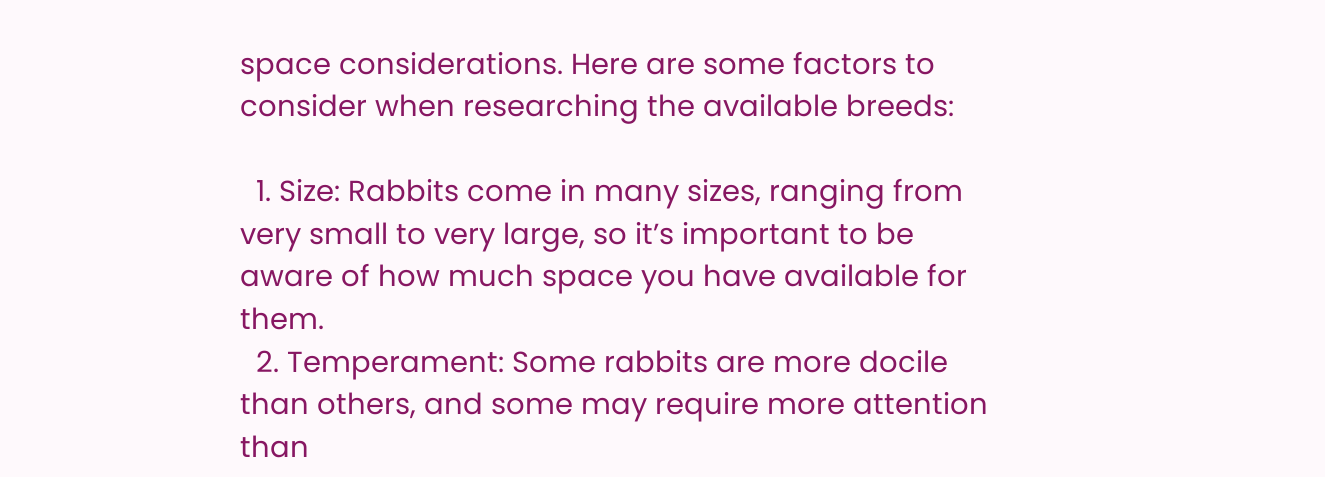space considerations. Here are some factors to consider when researching the available breeds:

  1. Size: Rabbits come in many sizes, ranging from very small to very large, so it’s important to be aware of how much space you have available for them.
  2. Temperament: Some rabbits are more docile than others, and some may require more attention than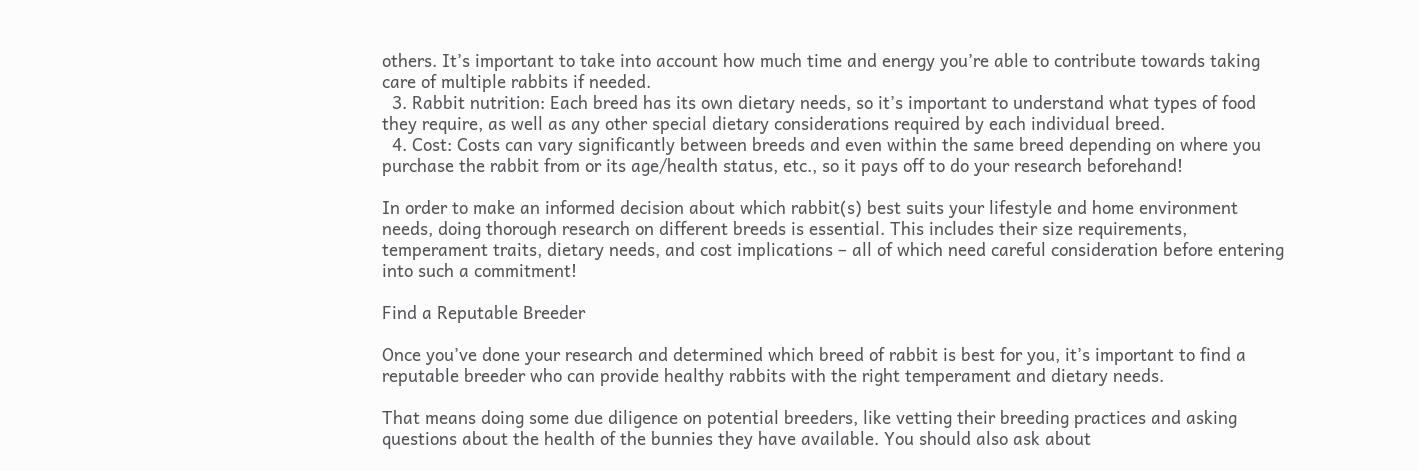others. It’s important to take into account how much time and energy you’re able to contribute towards taking care of multiple rabbits if needed.
  3. Rabbit nutrition: Each breed has its own dietary needs, so it’s important to understand what types of food they require, as well as any other special dietary considerations required by each individual breed.
  4. Cost: Costs can vary significantly between breeds and even within the same breed depending on where you purchase the rabbit from or its age/health status, etc., so it pays off to do your research beforehand!

In order to make an informed decision about which rabbit(s) best suits your lifestyle and home environment needs, doing thorough research on different breeds is essential. This includes their size requirements, temperament traits, dietary needs, and cost implications – all of which need careful consideration before entering into such a commitment!

Find a Reputable Breeder

Once you’ve done your research and determined which breed of rabbit is best for you, it’s important to find a reputable breeder who can provide healthy rabbits with the right temperament and dietary needs.

That means doing some due diligence on potential breeders, like vetting their breeding practices and asking questions about the health of the bunnies they have available. You should also ask about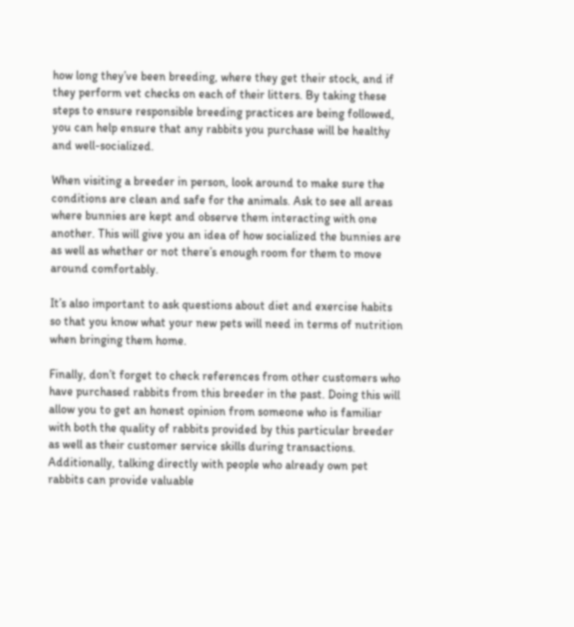how long they’ve been breeding, where they get their stock, and if they perform vet checks on each of their litters. By taking these steps to ensure responsible breeding practices are being followed, you can help ensure that any rabbits you purchase will be healthy and well-socialized.

When visiting a breeder in person, look around to make sure the conditions are clean and safe for the animals. Ask to see all areas where bunnies are kept and observe them interacting with one another. This will give you an idea of how socialized the bunnies are as well as whether or not there’s enough room for them to move around comfortably.

It’s also important to ask questions about diet and exercise habits so that you know what your new pets will need in terms of nutrition when bringing them home.

Finally, don’t forget to check references from other customers who have purchased rabbits from this breeder in the past. Doing this will allow you to get an honest opinion from someone who is familiar with both the quality of rabbits provided by this particular breeder as well as their customer service skills during transactions. Additionally, talking directly with people who already own pet rabbits can provide valuable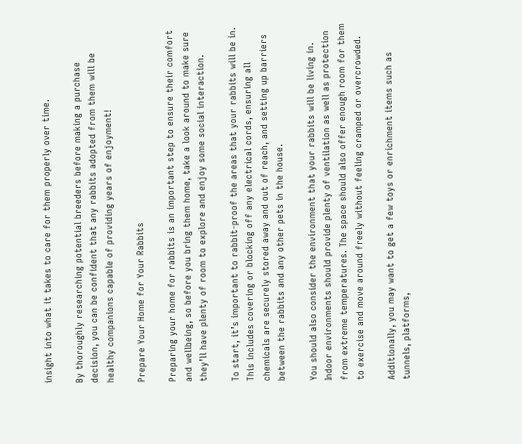insight into what it takes to care for them properly over time.

By thoroughly researching potential breeders before making a purchase decision, you can be confident that any rabbits adopted from them will be healthy companions capable of providing years of enjoyment!

Prepare Your Home for Your Rabbits

Preparing your home for rabbits is an important step to ensure their comfort and wellbeing, so before you bring them home, take a look around to make sure they’ll have plenty of room to explore and enjoy some social interaction.

To start, it’s important to rabbit-proof the areas that your rabbits will be in. This includes covering or blocking off any electrical cords, ensuring all chemicals are securely stored away and out of reach, and setting up barriers between the rabbits and any other pets in the house.

You should also consider the environment that your rabbits will be living in. Indoor environments should provide plenty of ventilation as well as protection from extreme temperatures. The space should also offer enough room for them to exercise and move around freely without feeling cramped or overcrowded.

Additionally, you may want to get a few toys or enrichment items such as tunnels, platforms,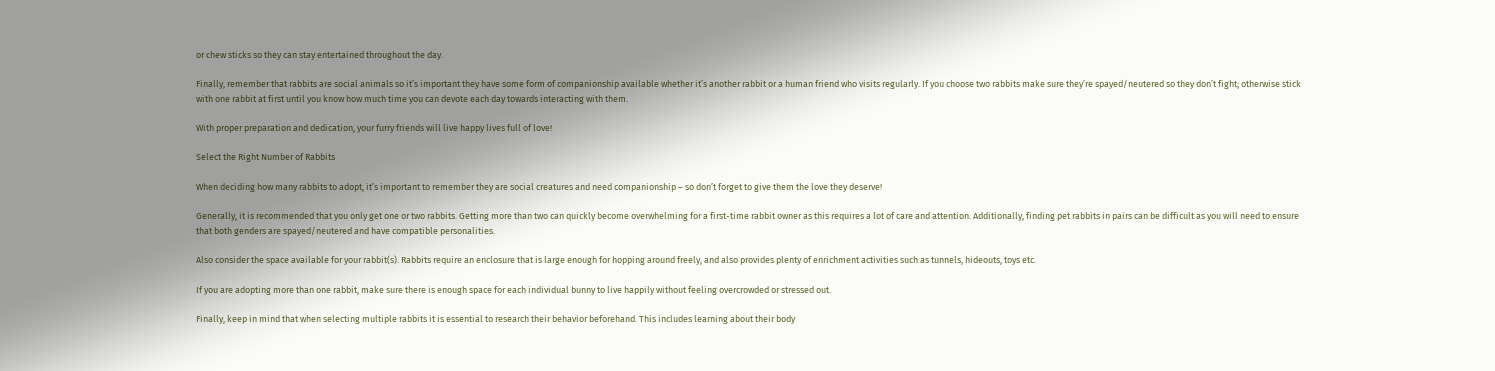or chew sticks so they can stay entertained throughout the day.

Finally, remember that rabbits are social animals so it’s important they have some form of companionship available whether it’s another rabbit or a human friend who visits regularly. If you choose two rabbits make sure they’re spayed/neutered so they don’t fight; otherwise stick with one rabbit at first until you know how much time you can devote each day towards interacting with them.

With proper preparation and dedication, your furry friends will live happy lives full of love!

Select the Right Number of Rabbits

When deciding how many rabbits to adopt, it’s important to remember they are social creatures and need companionship – so don’t forget to give them the love they deserve!

Generally, it is recommended that you only get one or two rabbits. Getting more than two can quickly become overwhelming for a first-time rabbit owner as this requires a lot of care and attention. Additionally, finding pet rabbits in pairs can be difficult as you will need to ensure that both genders are spayed/neutered and have compatible personalities.

Also consider the space available for your rabbit(s). Rabbits require an enclosure that is large enough for hopping around freely, and also provides plenty of enrichment activities such as tunnels, hideouts, toys etc.

If you are adopting more than one rabbit, make sure there is enough space for each individual bunny to live happily without feeling overcrowded or stressed out.

Finally, keep in mind that when selecting multiple rabbits it is essential to research their behavior beforehand. This includes learning about their body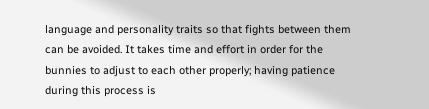language and personality traits so that fights between them can be avoided. It takes time and effort in order for the bunnies to adjust to each other properly; having patience during this process is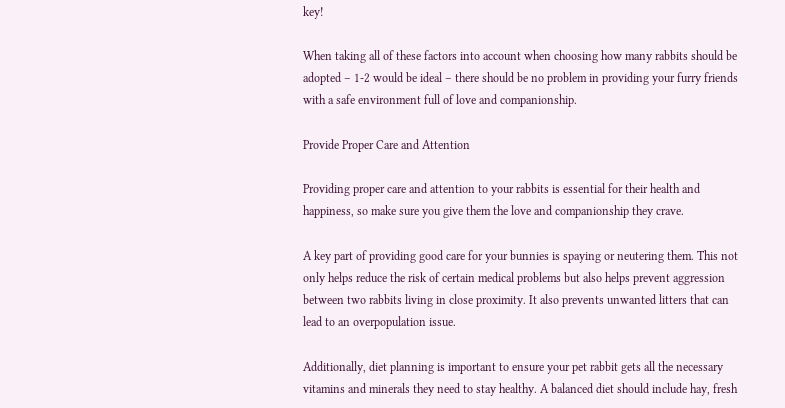key!

When taking all of these factors into account when choosing how many rabbits should be adopted – 1-2 would be ideal – there should be no problem in providing your furry friends with a safe environment full of love and companionship.

Provide Proper Care and Attention

Providing proper care and attention to your rabbits is essential for their health and happiness, so make sure you give them the love and companionship they crave.

A key part of providing good care for your bunnies is spaying or neutering them. This not only helps reduce the risk of certain medical problems but also helps prevent aggression between two rabbits living in close proximity. It also prevents unwanted litters that can lead to an overpopulation issue.

Additionally, diet planning is important to ensure your pet rabbit gets all the necessary vitamins and minerals they need to stay healthy. A balanced diet should include hay, fresh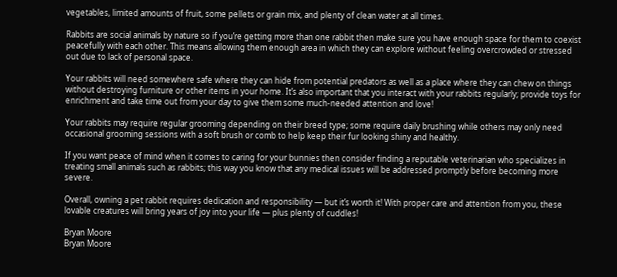vegetables, limited amounts of fruit, some pellets or grain mix, and plenty of clean water at all times.

Rabbits are social animals by nature so if you’re getting more than one rabbit then make sure you have enough space for them to coexist peacefully with each other. This means allowing them enough area in which they can explore without feeling overcrowded or stressed out due to lack of personal space.

Your rabbits will need somewhere safe where they can hide from potential predators as well as a place where they can chew on things without destroying furniture or other items in your home. It’s also important that you interact with your rabbits regularly; provide toys for enrichment and take time out from your day to give them some much-needed attention and love!

Your rabbits may require regular grooming depending on their breed type; some require daily brushing while others may only need occasional grooming sessions with a soft brush or comb to help keep their fur looking shiny and healthy.

If you want peace of mind when it comes to caring for your bunnies then consider finding a reputable veterinarian who specializes in treating small animals such as rabbits; this way you know that any medical issues will be addressed promptly before becoming more severe.

Overall, owning a pet rabbit requires dedication and responsibility — but it’s worth it! With proper care and attention from you, these lovable creatures will bring years of joy into your life — plus plenty of cuddles!

Bryan Moore
Bryan Moore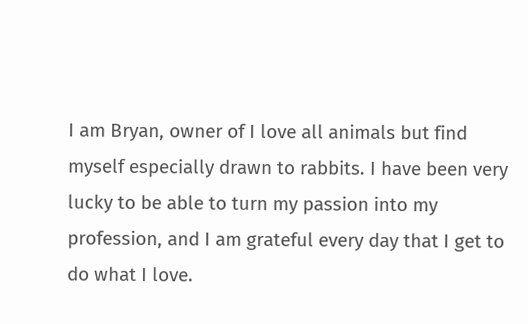I am Bryan, owner of I love all animals but find myself especially drawn to rabbits. I have been very lucky to be able to turn my passion into my profession, and I am grateful every day that I get to do what I love.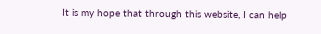It is my hope that through this website, I can help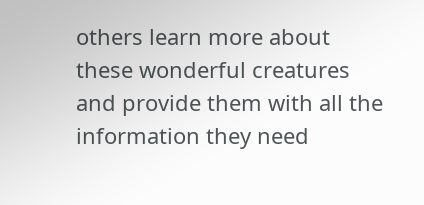others learn more about these wonderful creatures and provide them with all the information they need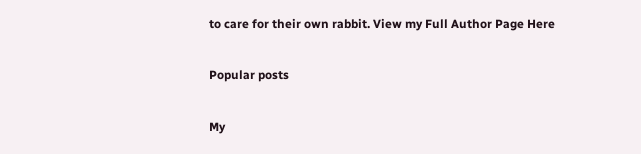to care for their own rabbit. View my Full Author Page Here

Popular posts

My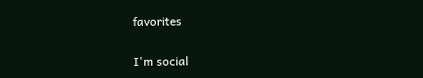favorites

I'm social